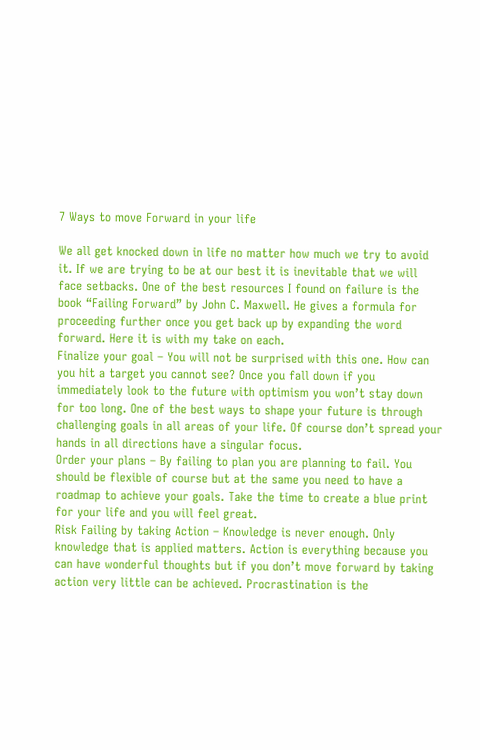7 Ways to move Forward in your life

We all get knocked down in life no matter how much we try to avoid it. If we are trying to be at our best it is inevitable that we will face setbacks. One of the best resources I found on failure is the book “Failing Forward” by John C. Maxwell. He gives a formula for proceeding further once you get back up by expanding the word forward. Here it is with my take on each.
Finalize your goal – You will not be surprised with this one. How can you hit a target you cannot see? Once you fall down if you immediately look to the future with optimism you won’t stay down for too long. One of the best ways to shape your future is through challenging goals in all areas of your life. Of course don’t spread your hands in all directions have a singular focus.
Order your plans – By failing to plan you are planning to fail. You should be flexible of course but at the same you need to have a roadmap to achieve your goals. Take the time to create a blue print for your life and you will feel great.
Risk Failing by taking Action – Knowledge is never enough. Only knowledge that is applied matters. Action is everything because you can have wonderful thoughts but if you don’t move forward by taking action very little can be achieved. Procrastination is the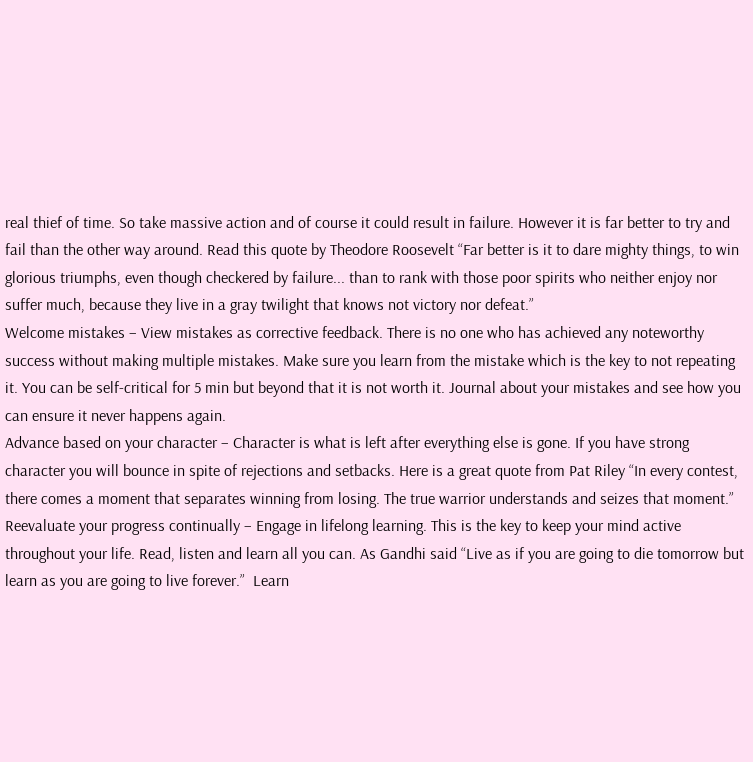real thief of time. So take massive action and of course it could result in failure. However it is far better to try and fail than the other way around. Read this quote by Theodore Roosevelt “Far better is it to dare mighty things, to win glorious triumphs, even though checkered by failure... than to rank with those poor spirits who neither enjoy nor suffer much, because they live in a gray twilight that knows not victory nor defeat.”
Welcome mistakes – View mistakes as corrective feedback. There is no one who has achieved any noteworthy success without making multiple mistakes. Make sure you learn from the mistake which is the key to not repeating it. You can be self-critical for 5 min but beyond that it is not worth it. Journal about your mistakes and see how you can ensure it never happens again.
Advance based on your character – Character is what is left after everything else is gone. If you have strong character you will bounce in spite of rejections and setbacks. Here is a great quote from Pat Riley “In every contest, there comes a moment that separates winning from losing. The true warrior understands and seizes that moment.”
Reevaluate your progress continually – Engage in lifelong learning. This is the key to keep your mind active throughout your life. Read, listen and learn all you can. As Gandhi said “Live as if you are going to die tomorrow but learn as you are going to live forever.”  Learn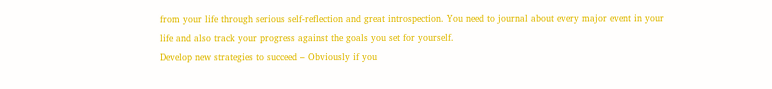from your life through serious self-reflection and great introspection. You need to journal about every major event in your life and also track your progress against the goals you set for yourself.
Develop new strategies to succeed – Obviously if you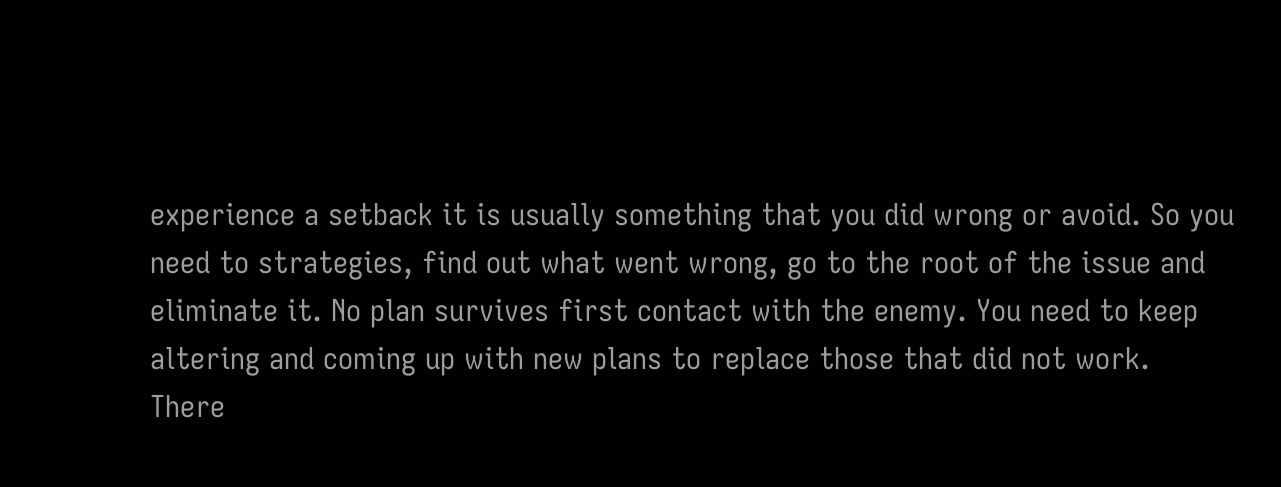experience a setback it is usually something that you did wrong or avoid. So you need to strategies, find out what went wrong, go to the root of the issue and eliminate it. No plan survives first contact with the enemy. You need to keep altering and coming up with new plans to replace those that did not work.
There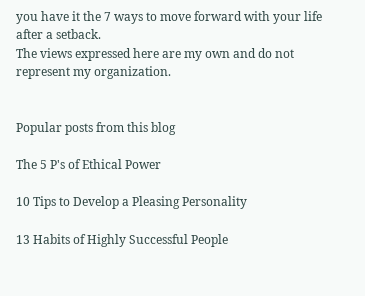you have it the 7 ways to move forward with your life after a setback.
The views expressed here are my own and do not represent my organization.


Popular posts from this blog

The 5 P's of Ethical Power

10 Tips to Develop a Pleasing Personality

13 Habits of Highly Successful People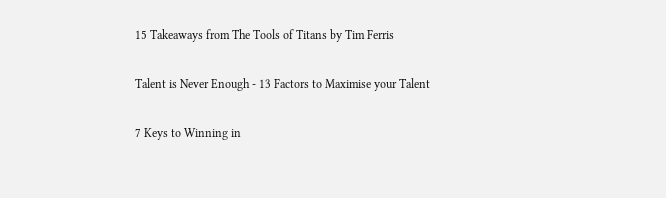15 Takeaways from The Tools of Titans by Tim Ferris

Talent is Never Enough - 13 Factors to Maximise your Talent

7 Keys to Winning in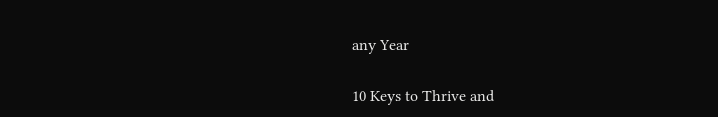any Year

10 Keys to Thrive and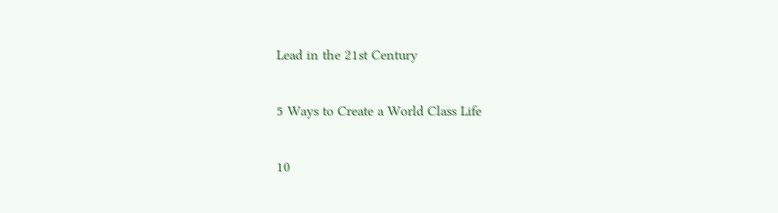Lead in the 21st Century

5 Ways to Create a World Class Life

10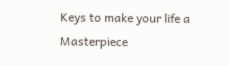Keys to make your life a Masterpiece